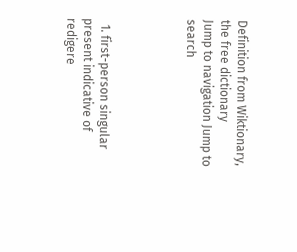Definition from Wiktionary, the free dictionary
Jump to navigation Jump to search




  1. first-person singular present indicative of redigere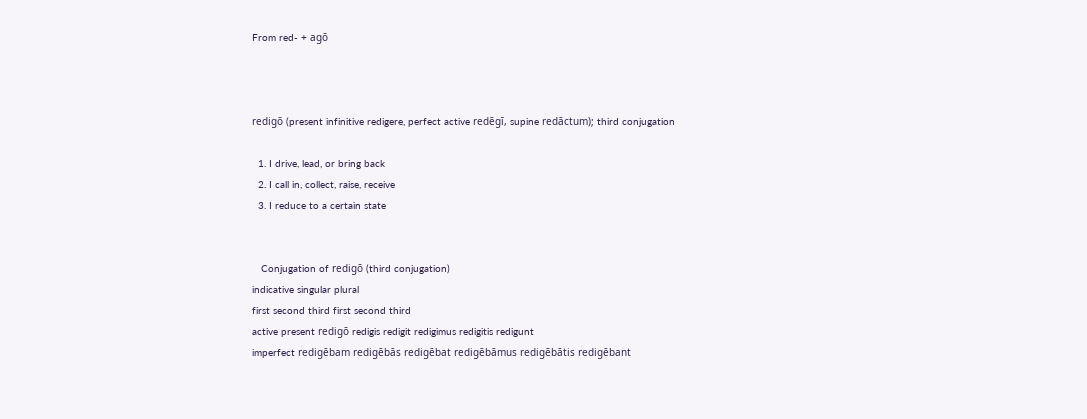From red- + agō



redigō (present infinitive redigere, perfect active redēgī, supine redāctum); third conjugation

  1. I drive, lead, or bring back
  2. I call in, collect, raise, receive
  3. I reduce to a certain state


   Conjugation of redigō (third conjugation)
indicative singular plural
first second third first second third
active present redigō redigis redigit redigimus redigitis redigunt
imperfect redigēbam redigēbās redigēbat redigēbāmus redigēbātis redigēbant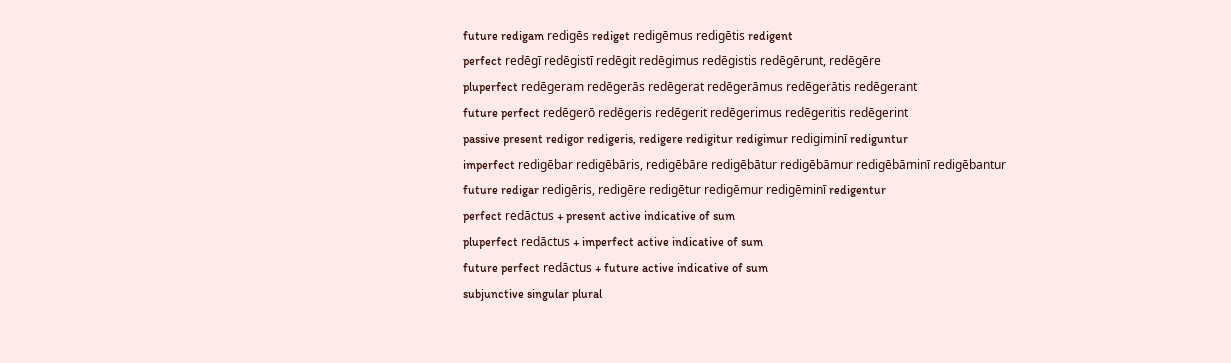future redigam redigēs rediget redigēmus redigētis redigent
perfect redēgī redēgistī redēgit redēgimus redēgistis redēgērunt, redēgēre
pluperfect redēgeram redēgerās redēgerat redēgerāmus redēgerātis redēgerant
future perfect redēgerō redēgeris redēgerit redēgerimus redēgeritis redēgerint
passive present redigor redigeris, redigere redigitur redigimur redigiminī rediguntur
imperfect redigēbar redigēbāris, redigēbāre redigēbātur redigēbāmur redigēbāminī redigēbantur
future redigar redigēris, redigēre redigētur redigēmur redigēminī redigentur
perfect redāctus + present active indicative of sum
pluperfect redāctus + imperfect active indicative of sum
future perfect redāctus + future active indicative of sum
subjunctive singular plural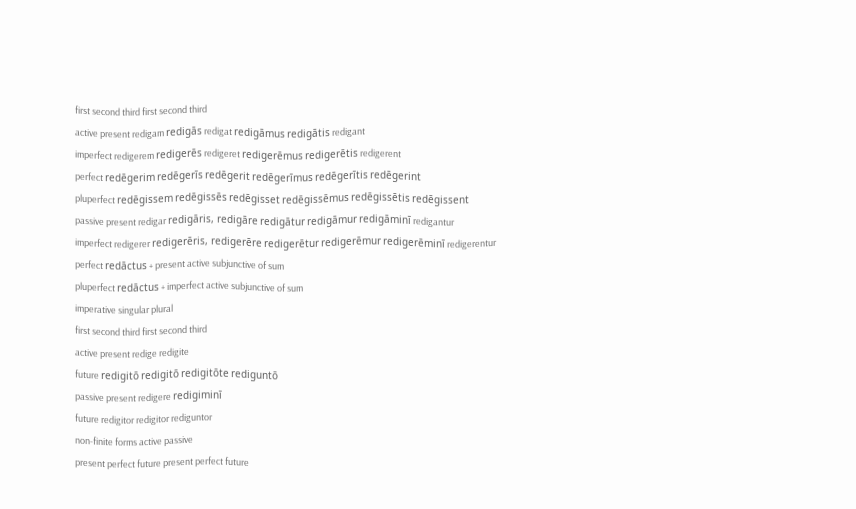first second third first second third
active present redigam redigās redigat redigāmus redigātis redigant
imperfect redigerem redigerēs redigeret redigerēmus redigerētis redigerent
perfect redēgerim redēgerīs redēgerit redēgerīmus redēgerītis redēgerint
pluperfect redēgissem redēgissēs redēgisset redēgissēmus redēgissētis redēgissent
passive present redigar redigāris, redigāre redigātur redigāmur redigāminī redigantur
imperfect redigerer redigerēris, redigerēre redigerētur redigerēmur redigerēminī redigerentur
perfect redāctus + present active subjunctive of sum
pluperfect redāctus + imperfect active subjunctive of sum
imperative singular plural
first second third first second third
active present redige redigite
future redigitō redigitō redigitōte rediguntō
passive present redigere redigiminī
future redigitor redigitor rediguntor
non-finite forms active passive
present perfect future present perfect future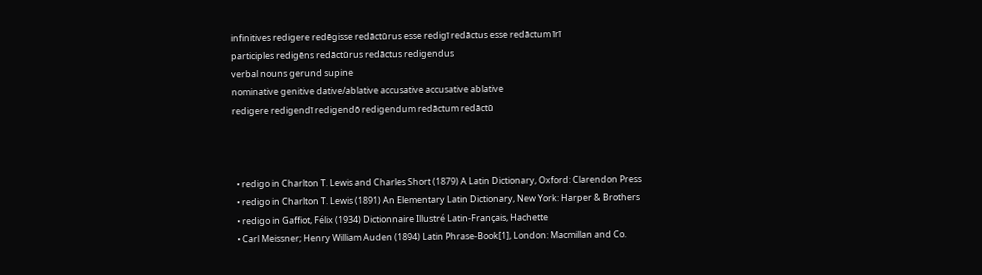infinitives redigere redēgisse redāctūrus esse redigī redāctus esse redāctum īrī
participles redigēns redāctūrus redāctus redigendus
verbal nouns gerund supine
nominative genitive dative/ablative accusative accusative ablative
redigere redigendī redigendō redigendum redāctum redāctū



  • redigo in Charlton T. Lewis and Charles Short (1879) A Latin Dictionary, Oxford: Clarendon Press
  • redigo in Charlton T. Lewis (1891) An Elementary Latin Dictionary, New York: Harper & Brothers
  • redigo in Gaffiot, Félix (1934) Dictionnaire Illustré Latin-Français, Hachette
  • Carl Meissner; Henry William Auden (1894) Latin Phrase-Book[1], London: Macmillan and Co.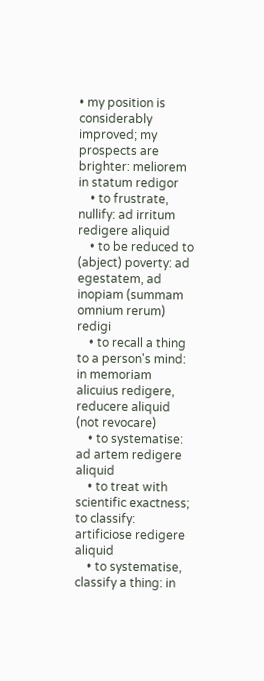• my position is considerably improved; my prospects are brighter: meliorem in statum redigor
    • to frustrate, nullify: ad irritum redigere aliquid
    • to be reduced to (abject) poverty: ad egestatem, ad inopiam (summam omnium rerum) redigi
    • to recall a thing to a person's mind: in memoriam alicuius redigere, reducere aliquid (not revocare)
    • to systematise: ad artem redigere aliquid
    • to treat with scientific exactness; to classify: artificiose redigere aliquid
    • to systematise, classify a thing: in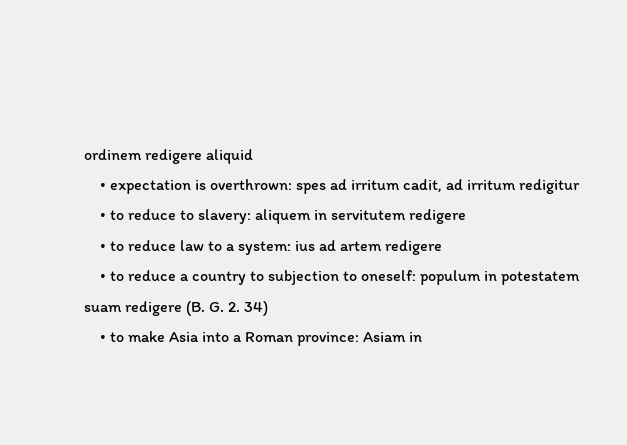ordinem redigere aliquid
    • expectation is overthrown: spes ad irritum cadit, ad irritum redigitur
    • to reduce to slavery: aliquem in servitutem redigere
    • to reduce law to a system: ius ad artem redigere
    • to reduce a country to subjection to oneself: populum in potestatem suam redigere (B. G. 2. 34)
    • to make Asia into a Roman province: Asiam in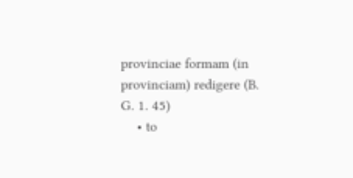provinciae formam (in provinciam) redigere (B. G. 1. 45)
    • to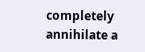completely annihilate a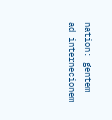nation: gentem ad internecionem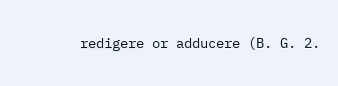redigere or adducere (B. G. 2.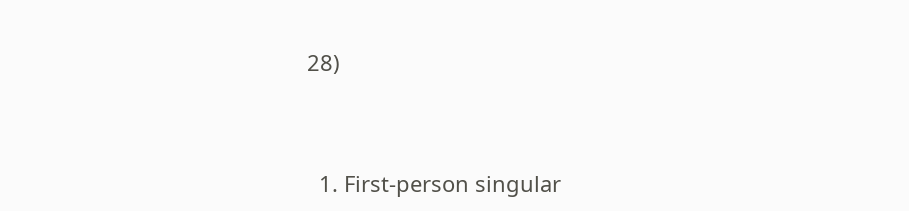28)




  1. First-person singular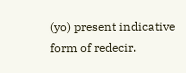(yo) present indicative form of redecir.